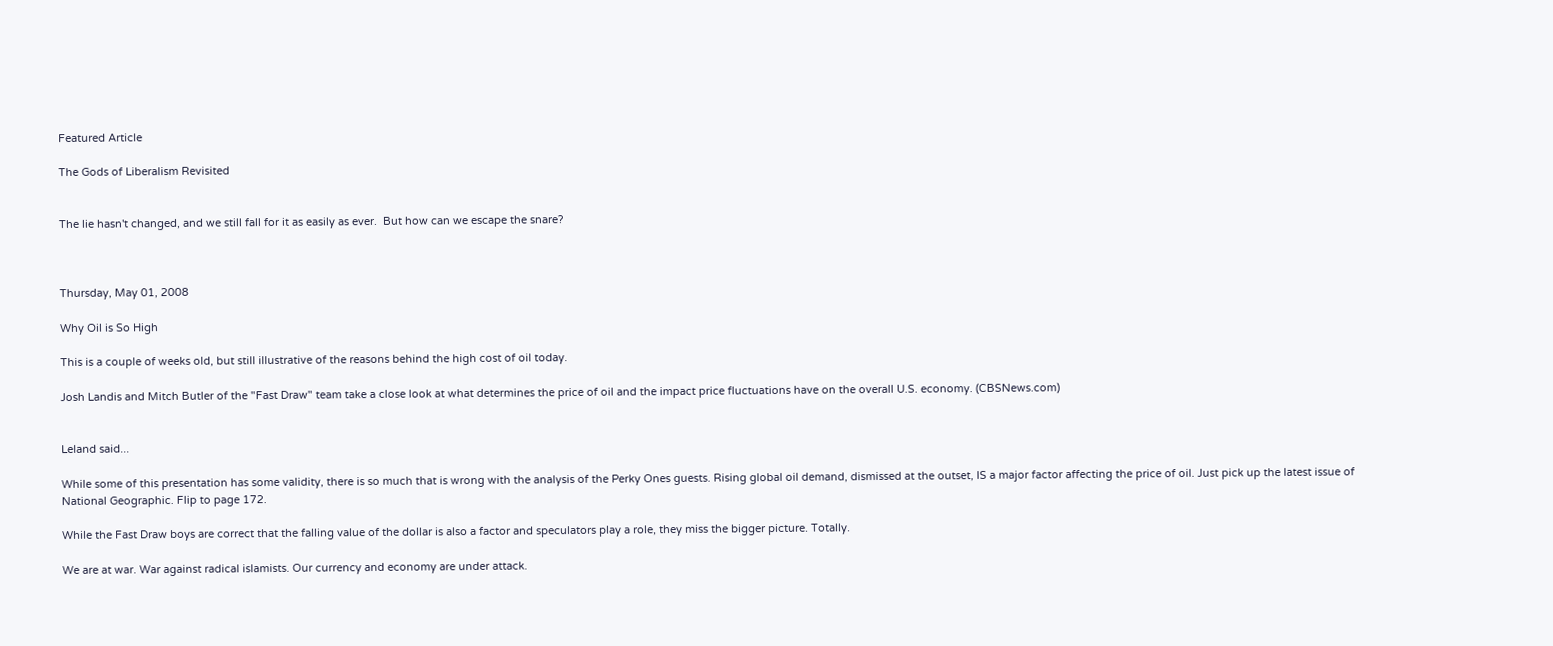Featured Article

The Gods of Liberalism Revisited


The lie hasn't changed, and we still fall for it as easily as ever.  But how can we escape the snare?



Thursday, May 01, 2008

Why Oil is So High

This is a couple of weeks old, but still illustrative of the reasons behind the high cost of oil today.

Josh Landis and Mitch Butler of the "Fast Draw" team take a close look at what determines the price of oil and the impact price fluctuations have on the overall U.S. economy. (CBSNews.com)


Leland said...

While some of this presentation has some validity, there is so much that is wrong with the analysis of the Perky Ones guests. Rising global oil demand, dismissed at the outset, IS a major factor affecting the price of oil. Just pick up the latest issue of National Geographic. Flip to page 172.

While the Fast Draw boys are correct that the falling value of the dollar is also a factor and speculators play a role, they miss the bigger picture. Totally.

We are at war. War against radical islamists. Our currency and economy are under attack.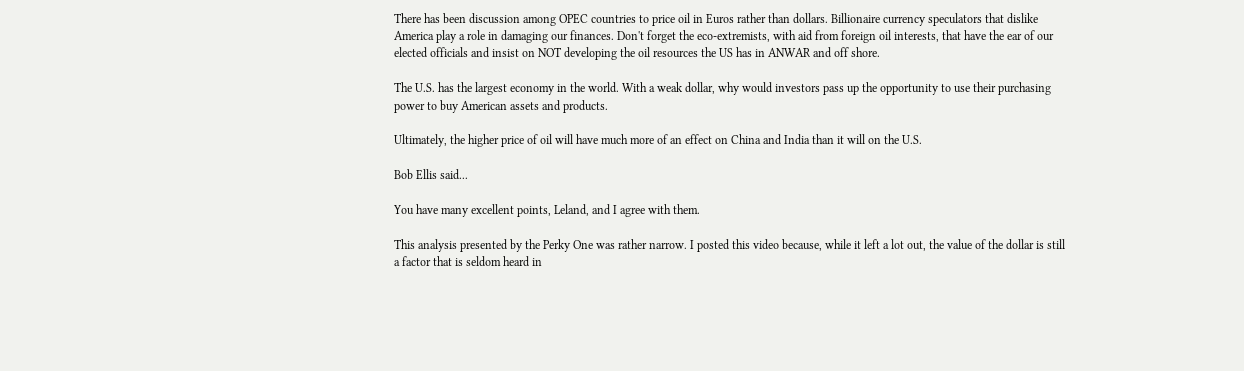There has been discussion among OPEC countries to price oil in Euros rather than dollars. Billionaire currency speculators that dislike America play a role in damaging our finances. Don't forget the eco-extremists, with aid from foreign oil interests, that have the ear of our elected officials and insist on NOT developing the oil resources the US has in ANWAR and off shore.

The U.S. has the largest economy in the world. With a weak dollar, why would investors pass up the opportunity to use their purchasing power to buy American assets and products.

Ultimately, the higher price of oil will have much more of an effect on China and India than it will on the U.S.

Bob Ellis said...

You have many excellent points, Leland, and I agree with them.

This analysis presented by the Perky One was rather narrow. I posted this video because, while it left a lot out, the value of the dollar is still a factor that is seldom heard in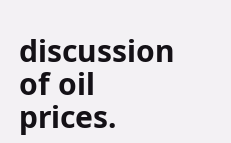discussion of oil prices.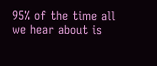95% of the time all we hear about is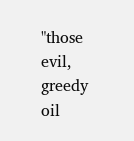"those evil, greedy oil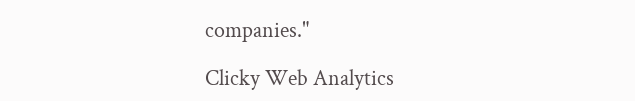companies."

Clicky Web Analytics